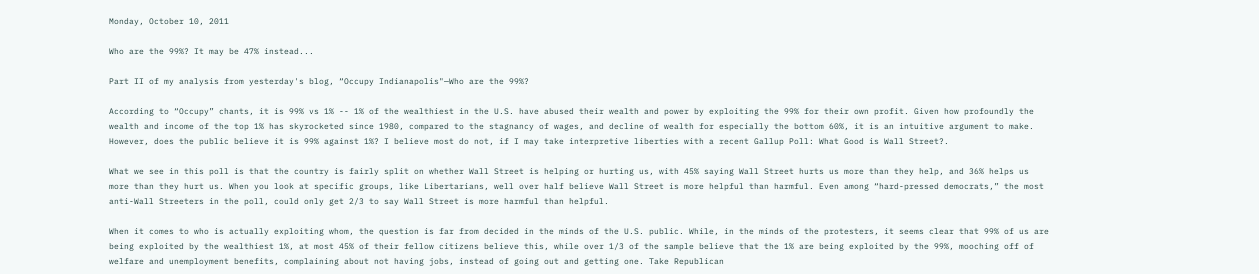Monday, October 10, 2011

Who are the 99%? It may be 47% instead...

Part II of my analysis from yesterday's blog, “Occupy Indianapolis"—Who are the 99%?

According to “Occupy” chants, it is 99% vs 1% -- 1% of the wealthiest in the U.S. have abused their wealth and power by exploiting the 99% for their own profit. Given how profoundly the wealth and income of the top 1% has skyrocketed since 1980, compared to the stagnancy of wages, and decline of wealth for especially the bottom 60%, it is an intuitive argument to make. However, does the public believe it is 99% against 1%? I believe most do not, if I may take interpretive liberties with a recent Gallup Poll: What Good is Wall Street?.

What we see in this poll is that the country is fairly split on whether Wall Street is helping or hurting us, with 45% saying Wall Street hurts us more than they help, and 36% helps us more than they hurt us. When you look at specific groups, like Libertarians, well over half believe Wall Street is more helpful than harmful. Even among “hard-pressed democrats,” the most anti-Wall Streeters in the poll, could only get 2/3 to say Wall Street is more harmful than helpful.

When it comes to who is actually exploiting whom, the question is far from decided in the minds of the U.S. public. While, in the minds of the protesters, it seems clear that 99% of us are being exploited by the wealthiest 1%, at most 45% of their fellow citizens believe this, while over 1/3 of the sample believe that the 1% are being exploited by the 99%, mooching off of welfare and unemployment benefits, complaining about not having jobs, instead of going out and getting one. Take Republican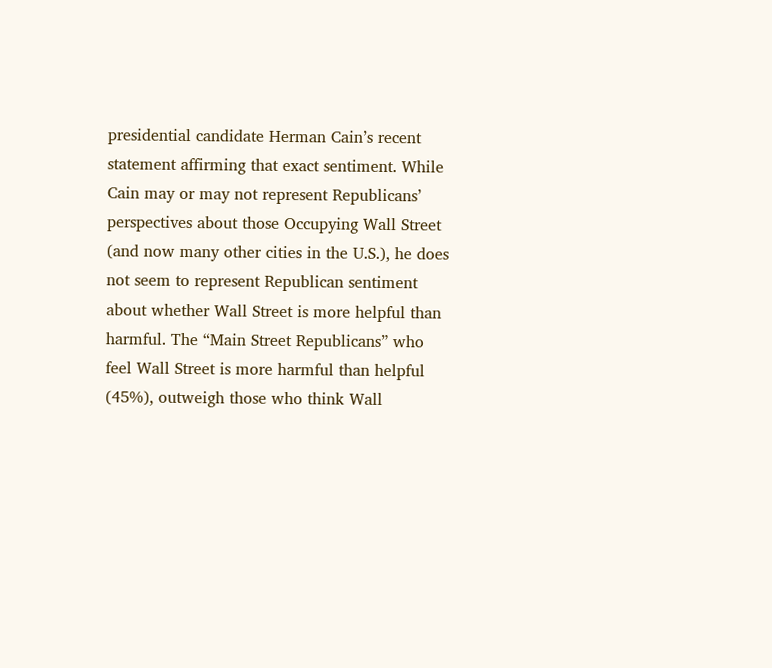presidential candidate Herman Cain’s recent statement affirming that exact sentiment. While Cain may or may not represent Republicans’ perspectives about those Occupying Wall Street (and now many other cities in the U.S.), he does not seem to represent Republican sentiment about whether Wall Street is more helpful than harmful. The “Main Street Republicans” who feel Wall Street is more harmful than helpful (45%), outweigh those who think Wall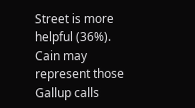Street is more helpful (36%). Cain may represent those Gallup calls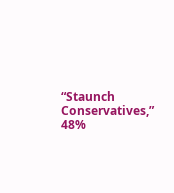“Staunch Conservatives,” 48%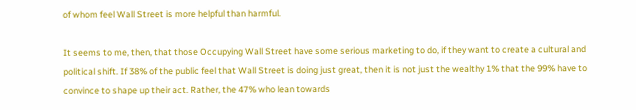of whom feel Wall Street is more helpful than harmful.

It seems to me, then, that those Occupying Wall Street have some serious marketing to do, if they want to create a cultural and political shift. If 38% of the public feel that Wall Street is doing just great, then it is not just the wealthy 1% that the 99% have to convince to shape up their act. Rather, the 47% who lean towards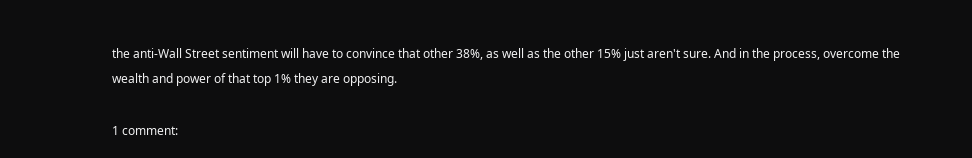the anti-Wall Street sentiment will have to convince that other 38%, as well as the other 15% just aren't sure. And in the process, overcome the wealth and power of that top 1% they are opposing.

1 comment: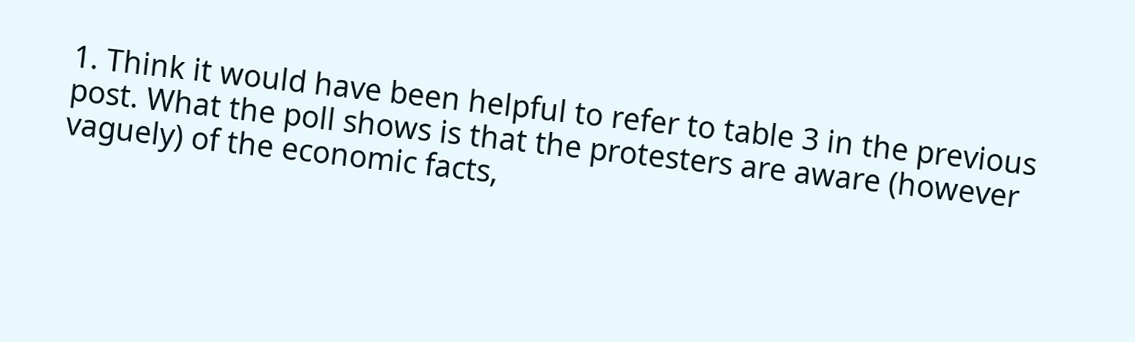1. Think it would have been helpful to refer to table 3 in the previous post. What the poll shows is that the protesters are aware (however vaguely) of the economic facts,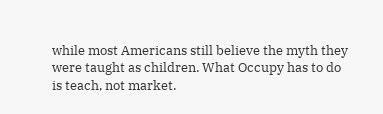while most Americans still believe the myth they were taught as children. What Occupy has to do is teach, not market.